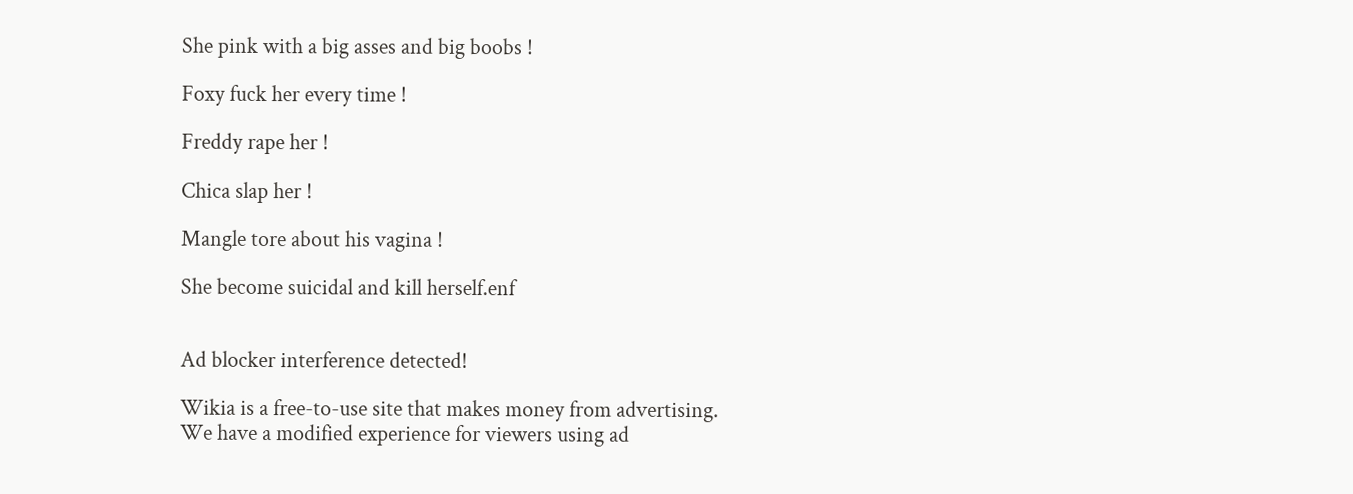She pink with a big asses and big boobs !

Foxy fuck her every time !

Freddy rape her !

Chica slap her !

Mangle tore about his vagina !

She become suicidal and kill herself.enf


Ad blocker interference detected!

Wikia is a free-to-use site that makes money from advertising. We have a modified experience for viewers using ad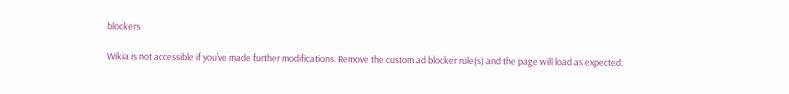blockers

Wikia is not accessible if you’ve made further modifications. Remove the custom ad blocker rule(s) and the page will load as expected.